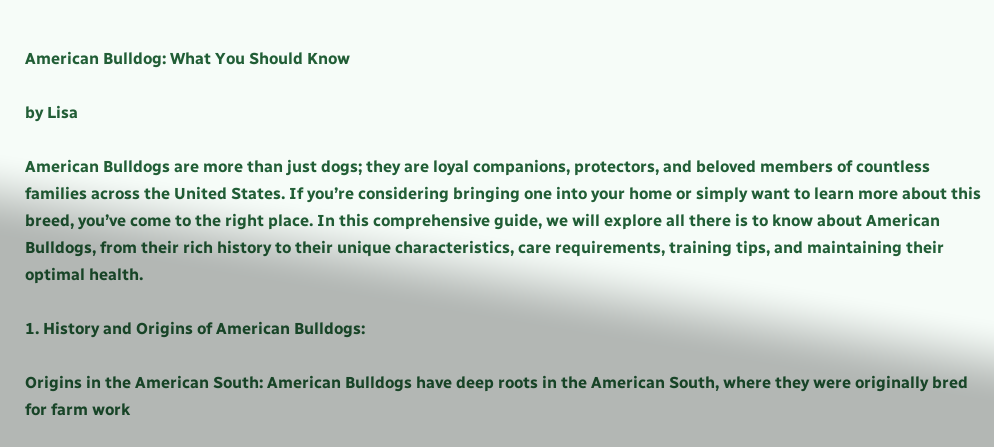American Bulldog: What You Should Know

by Lisa

American Bulldogs are more than just dogs; they are loyal companions, protectors, and beloved members of countless families across the United States. If you’re considering bringing one into your home or simply want to learn more about this breed, you’ve come to the right place. In this comprehensive guide, we will explore all there is to know about American Bulldogs, from their rich history to their unique characteristics, care requirements, training tips, and maintaining their optimal health.

1. History and Origins of American Bulldogs:

Origins in the American South: American Bulldogs have deep roots in the American South, where they were originally bred for farm work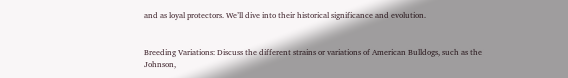and as loyal protectors. We’ll dive into their historical significance and evolution.


Breeding Variations: Discuss the different strains or variations of American Bulldogs, such as the Johnson,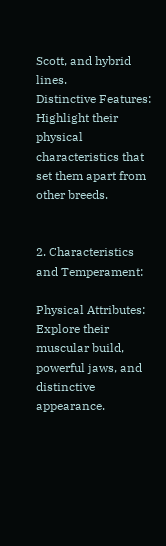Scott, and hybrid lines.
Distinctive Features: Highlight their physical characteristics that set them apart from other breeds.


2. Characteristics and Temperament:

Physical Attributes: Explore their muscular build, powerful jaws, and distinctive appearance.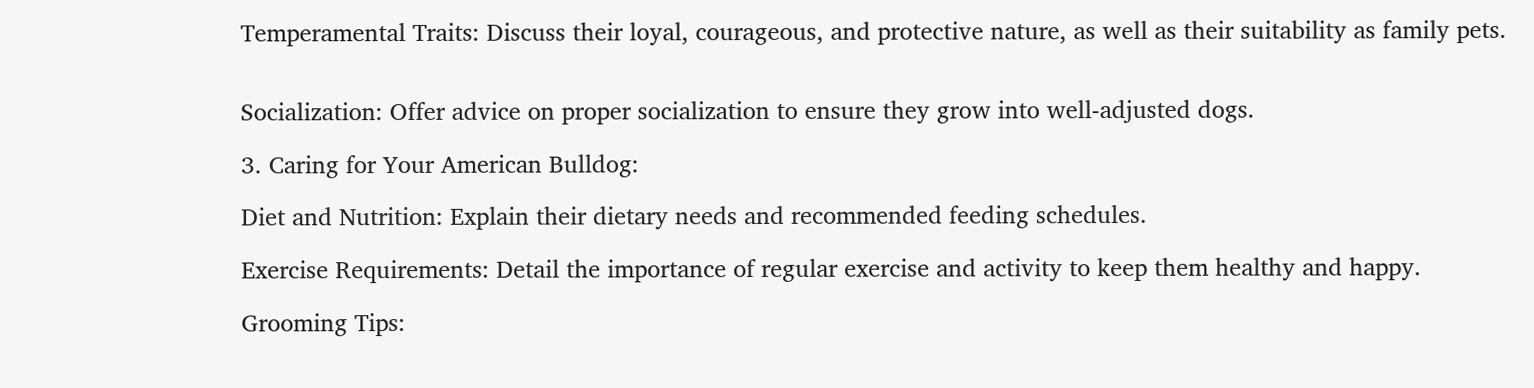Temperamental Traits: Discuss their loyal, courageous, and protective nature, as well as their suitability as family pets.


Socialization: Offer advice on proper socialization to ensure they grow into well-adjusted dogs.

3. Caring for Your American Bulldog:

Diet and Nutrition: Explain their dietary needs and recommended feeding schedules.

Exercise Requirements: Detail the importance of regular exercise and activity to keep them healthy and happy.

Grooming Tips: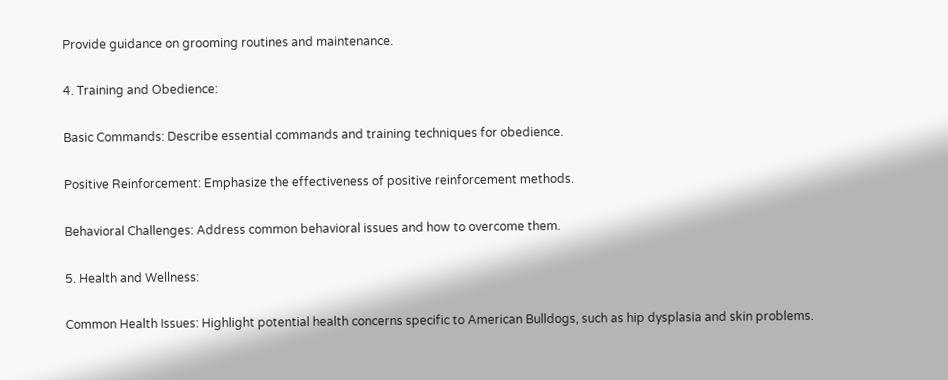Provide guidance on grooming routines and maintenance.

4. Training and Obedience:

Basic Commands: Describe essential commands and training techniques for obedience.

Positive Reinforcement: Emphasize the effectiveness of positive reinforcement methods.

Behavioral Challenges: Address common behavioral issues and how to overcome them.

5. Health and Wellness:

Common Health Issues: Highlight potential health concerns specific to American Bulldogs, such as hip dysplasia and skin problems.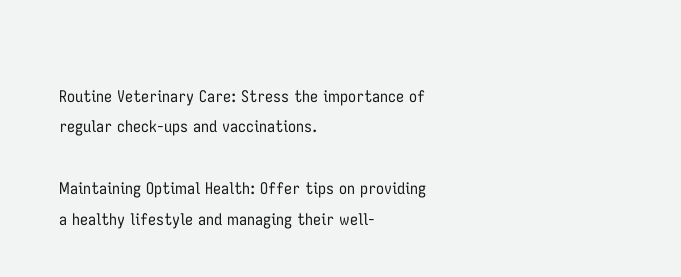Routine Veterinary Care: Stress the importance of regular check-ups and vaccinations.

Maintaining Optimal Health: Offer tips on providing a healthy lifestyle and managing their well-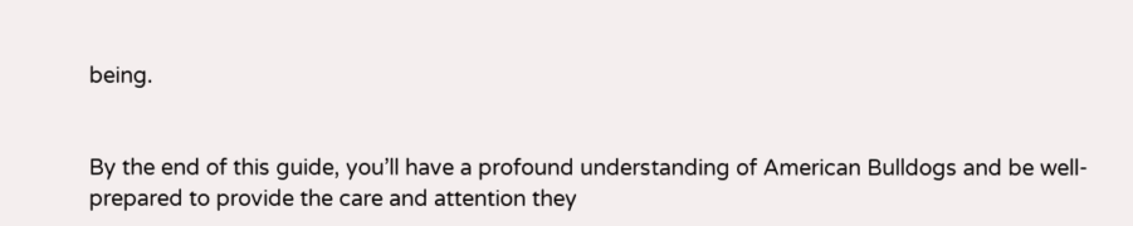being.


By the end of this guide, you’ll have a profound understanding of American Bulldogs and be well-prepared to provide the care and attention they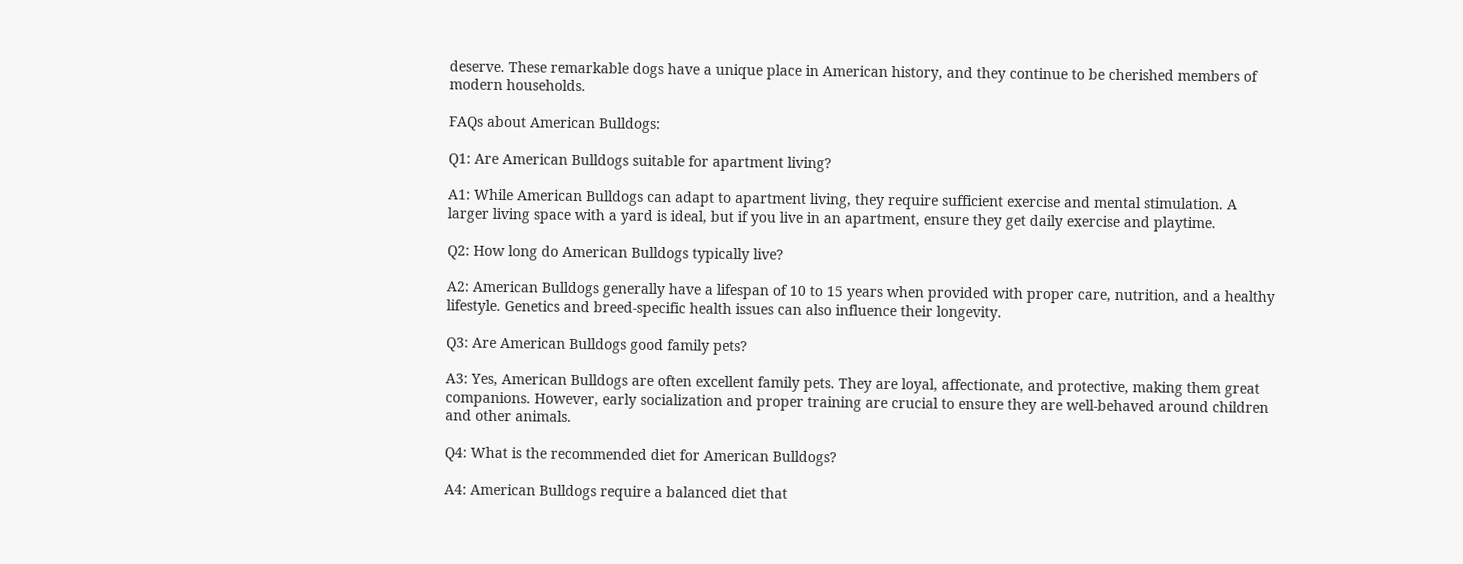deserve. These remarkable dogs have a unique place in American history, and they continue to be cherished members of modern households.

FAQs about American Bulldogs:

Q1: Are American Bulldogs suitable for apartment living?

A1: While American Bulldogs can adapt to apartment living, they require sufficient exercise and mental stimulation. A larger living space with a yard is ideal, but if you live in an apartment, ensure they get daily exercise and playtime.

Q2: How long do American Bulldogs typically live?

A2: American Bulldogs generally have a lifespan of 10 to 15 years when provided with proper care, nutrition, and a healthy lifestyle. Genetics and breed-specific health issues can also influence their longevity.

Q3: Are American Bulldogs good family pets?

A3: Yes, American Bulldogs are often excellent family pets. They are loyal, affectionate, and protective, making them great companions. However, early socialization and proper training are crucial to ensure they are well-behaved around children and other animals.

Q4: What is the recommended diet for American Bulldogs?

A4: American Bulldogs require a balanced diet that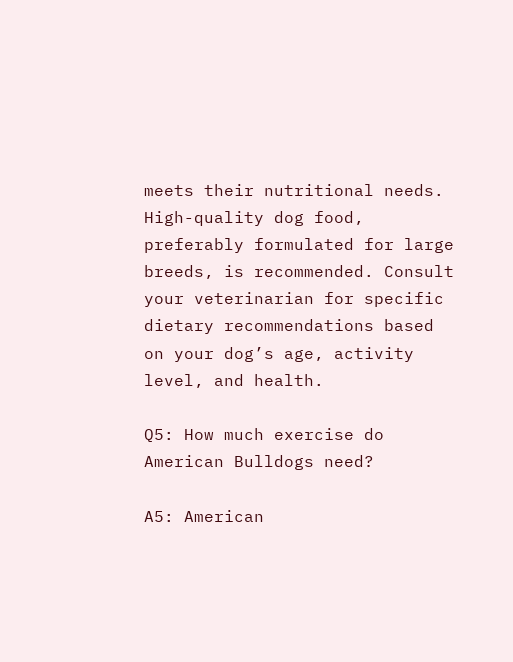meets their nutritional needs. High-quality dog food, preferably formulated for large breeds, is recommended. Consult your veterinarian for specific dietary recommendations based on your dog’s age, activity level, and health.

Q5: How much exercise do American Bulldogs need?

A5: American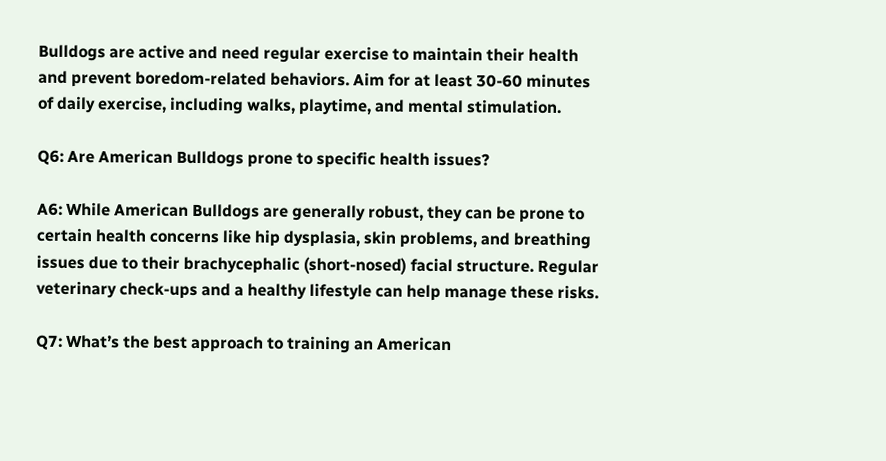Bulldogs are active and need regular exercise to maintain their health and prevent boredom-related behaviors. Aim for at least 30-60 minutes of daily exercise, including walks, playtime, and mental stimulation.

Q6: Are American Bulldogs prone to specific health issues?

A6: While American Bulldogs are generally robust, they can be prone to certain health concerns like hip dysplasia, skin problems, and breathing issues due to their brachycephalic (short-nosed) facial structure. Regular veterinary check-ups and a healthy lifestyle can help manage these risks.

Q7: What’s the best approach to training an American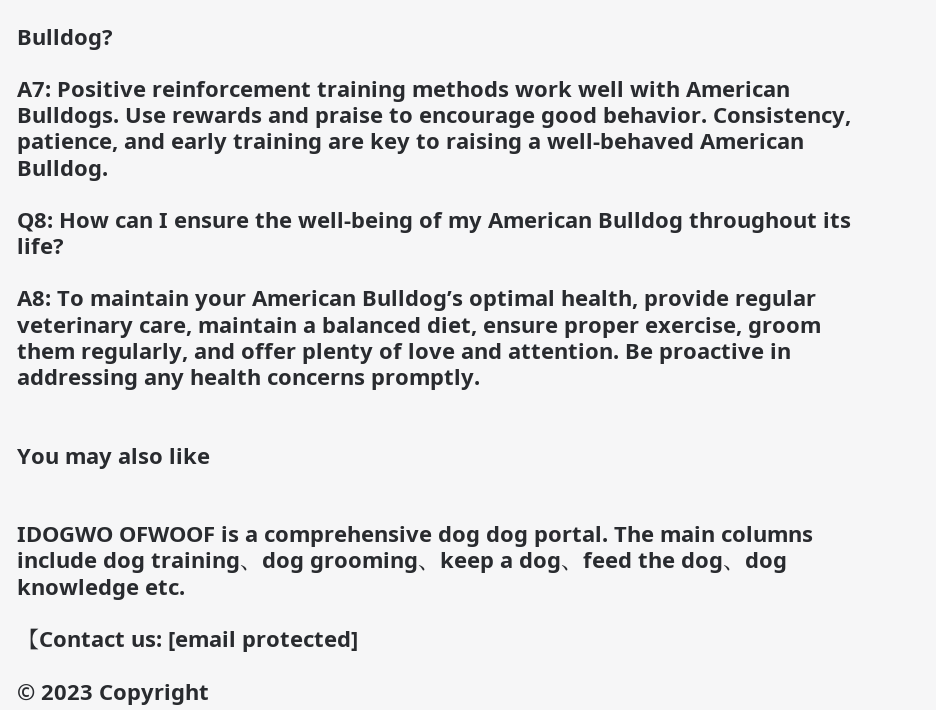Bulldog?

A7: Positive reinforcement training methods work well with American Bulldogs. Use rewards and praise to encourage good behavior. Consistency, patience, and early training are key to raising a well-behaved American Bulldog.

Q8: How can I ensure the well-being of my American Bulldog throughout its life?

A8: To maintain your American Bulldog’s optimal health, provide regular veterinary care, maintain a balanced diet, ensure proper exercise, groom them regularly, and offer plenty of love and attention. Be proactive in addressing any health concerns promptly.


You may also like


IDOGWO OFWOOF is a comprehensive dog dog portal. The main columns include dog training、dog grooming、keep a dog、feed the dog、dog knowledge etc.

【Contact us: [email protected]

© 2023 Copyright